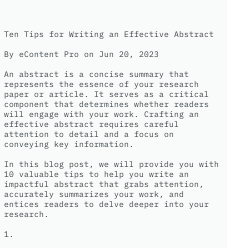Ten Tips for Writing an Effective Abstract

By eContent Pro on Jun 20, 2023

An abstract is a concise summary that represents the essence of your research paper or article. It serves as a critical component that determines whether readers will engage with your work. Crafting an effective abstract requires careful attention to detail and a focus on conveying key information.

In this blog post, we will provide you with 10 valuable tips to help you write an impactful abstract that grabs attention, accurately summarizes your work, and entices readers to delve deeper into your research.

1.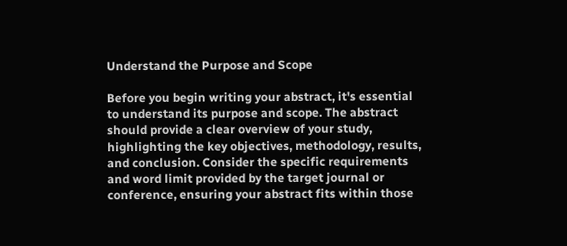Understand the Purpose and Scope

Before you begin writing your abstract, it's essential to understand its purpose and scope. The abstract should provide a clear overview of your study, highlighting the key objectives, methodology, results, and conclusion. Consider the specific requirements and word limit provided by the target journal or conference, ensuring your abstract fits within those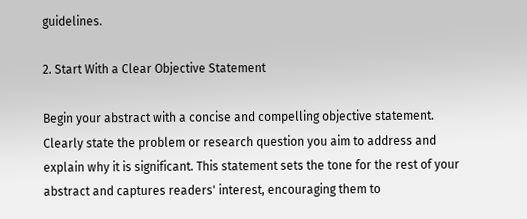guidelines.

2. Start With a Clear Objective Statement

Begin your abstract with a concise and compelling objective statement. Clearly state the problem or research question you aim to address and explain why it is significant. This statement sets the tone for the rest of your abstract and captures readers' interest, encouraging them to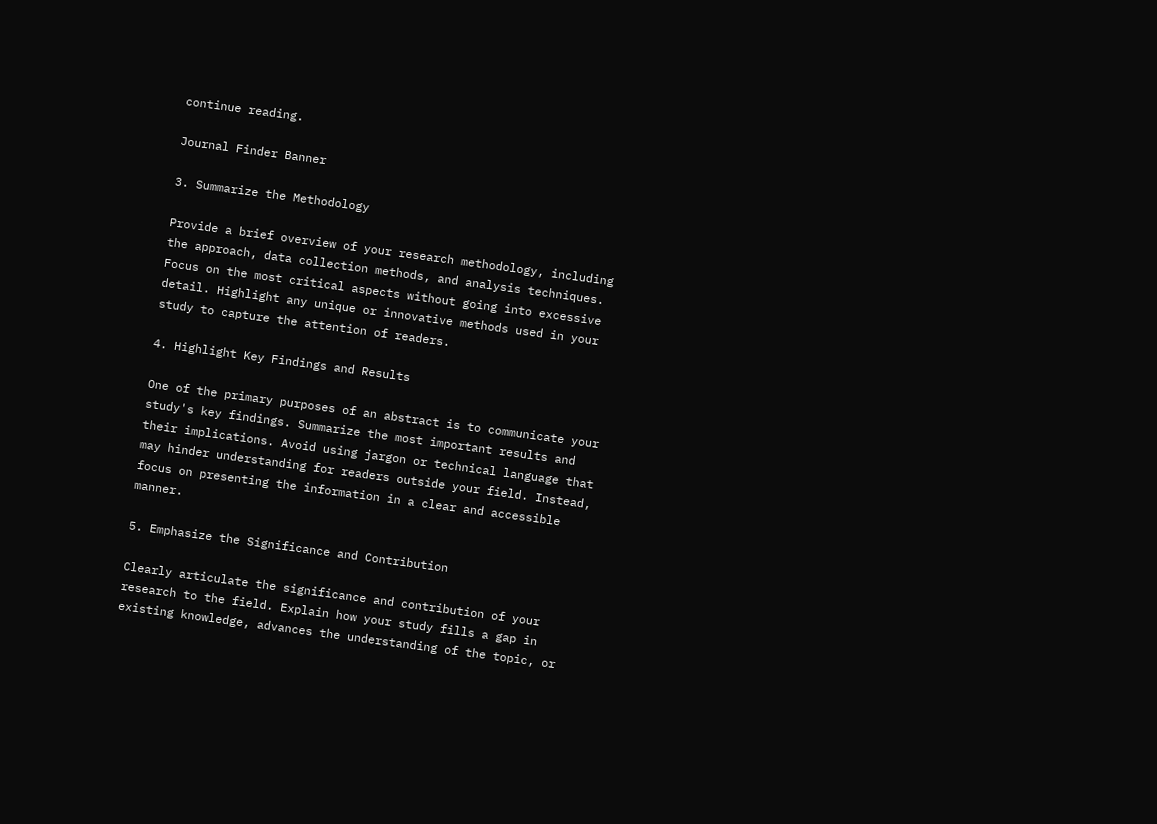continue reading.

Journal Finder Banner

3. Summarize the Methodology

Provide a brief overview of your research methodology, including the approach, data collection methods, and analysis techniques. Focus on the most critical aspects without going into excessive detail. Highlight any unique or innovative methods used in your study to capture the attention of readers.

4. Highlight Key Findings and Results

One of the primary purposes of an abstract is to communicate your study's key findings. Summarize the most important results and their implications. Avoid using jargon or technical language that may hinder understanding for readers outside your field. Instead, focus on presenting the information in a clear and accessible manner.

5. Emphasize the Significance and Contribution

Clearly articulate the significance and contribution of your research to the field. Explain how your study fills a gap in existing knowledge, advances the understanding of the topic, or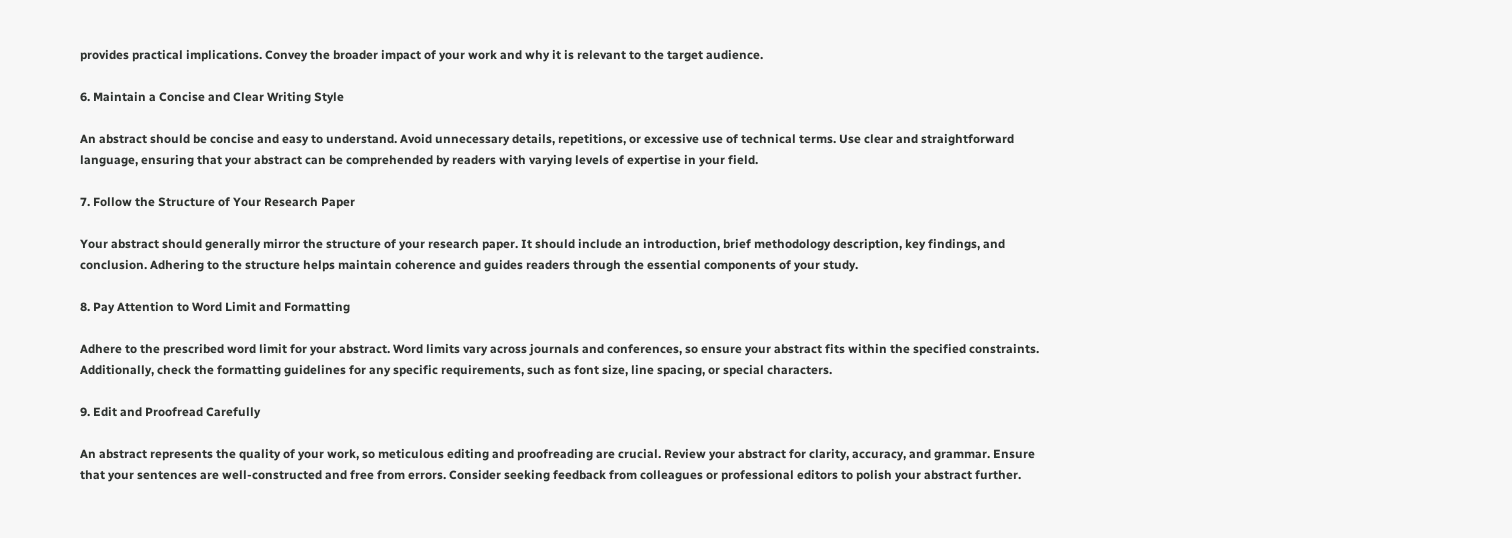provides practical implications. Convey the broader impact of your work and why it is relevant to the target audience.

6. Maintain a Concise and Clear Writing Style

An abstract should be concise and easy to understand. Avoid unnecessary details, repetitions, or excessive use of technical terms. Use clear and straightforward language, ensuring that your abstract can be comprehended by readers with varying levels of expertise in your field.

7. Follow the Structure of Your Research Paper

Your abstract should generally mirror the structure of your research paper. It should include an introduction, brief methodology description, key findings, and conclusion. Adhering to the structure helps maintain coherence and guides readers through the essential components of your study.

8. Pay Attention to Word Limit and Formatting

Adhere to the prescribed word limit for your abstract. Word limits vary across journals and conferences, so ensure your abstract fits within the specified constraints. Additionally, check the formatting guidelines for any specific requirements, such as font size, line spacing, or special characters.

9. Edit and Proofread Carefully

An abstract represents the quality of your work, so meticulous editing and proofreading are crucial. Review your abstract for clarity, accuracy, and grammar. Ensure that your sentences are well-constructed and free from errors. Consider seeking feedback from colleagues or professional editors to polish your abstract further.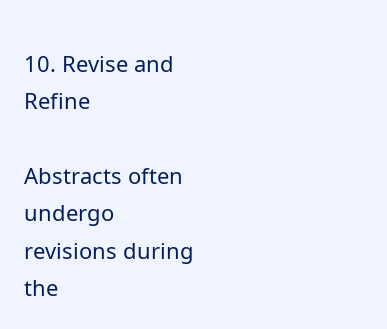10. Revise and Refine

Abstracts often undergo revisions during the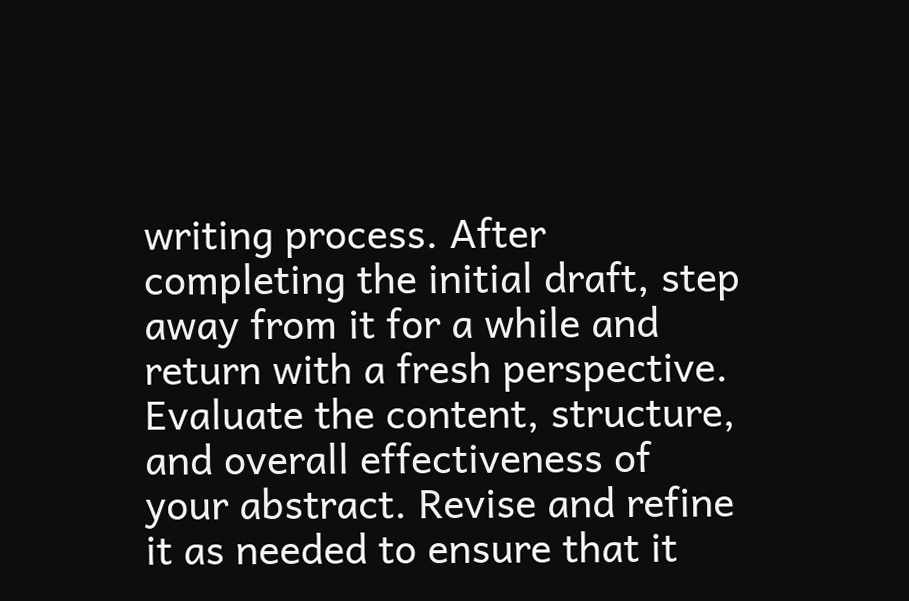writing process. After completing the initial draft, step away from it for a while and return with a fresh perspective. Evaluate the content, structure, and overall effectiveness of your abstract. Revise and refine it as needed to ensure that it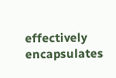effectively encapsulates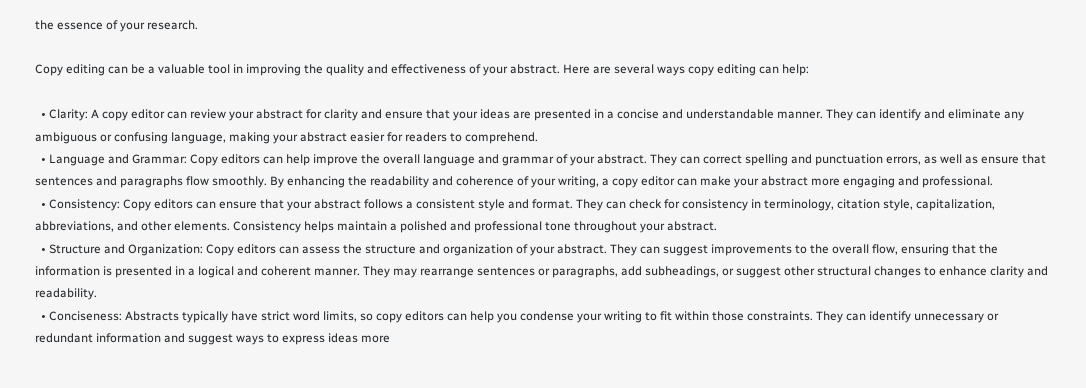the essence of your research.

Copy editing can be a valuable tool in improving the quality and effectiveness of your abstract. Here are several ways copy editing can help:

  • Clarity: A copy editor can review your abstract for clarity and ensure that your ideas are presented in a concise and understandable manner. They can identify and eliminate any ambiguous or confusing language, making your abstract easier for readers to comprehend.
  • Language and Grammar: Copy editors can help improve the overall language and grammar of your abstract. They can correct spelling and punctuation errors, as well as ensure that sentences and paragraphs flow smoothly. By enhancing the readability and coherence of your writing, a copy editor can make your abstract more engaging and professional.
  • Consistency: Copy editors can ensure that your abstract follows a consistent style and format. They can check for consistency in terminology, citation style, capitalization, abbreviations, and other elements. Consistency helps maintain a polished and professional tone throughout your abstract.
  • Structure and Organization: Copy editors can assess the structure and organization of your abstract. They can suggest improvements to the overall flow, ensuring that the information is presented in a logical and coherent manner. They may rearrange sentences or paragraphs, add subheadings, or suggest other structural changes to enhance clarity and readability.
  • Conciseness: Abstracts typically have strict word limits, so copy editors can help you condense your writing to fit within those constraints. They can identify unnecessary or redundant information and suggest ways to express ideas more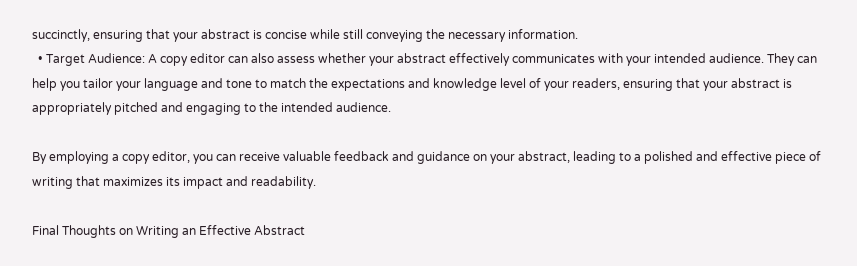succinctly, ensuring that your abstract is concise while still conveying the necessary information.
  • Target Audience: A copy editor can also assess whether your abstract effectively communicates with your intended audience. They can help you tailor your language and tone to match the expectations and knowledge level of your readers, ensuring that your abstract is appropriately pitched and engaging to the intended audience.

By employing a copy editor, you can receive valuable feedback and guidance on your abstract, leading to a polished and effective piece of writing that maximizes its impact and readability.

Final Thoughts on Writing an Effective Abstract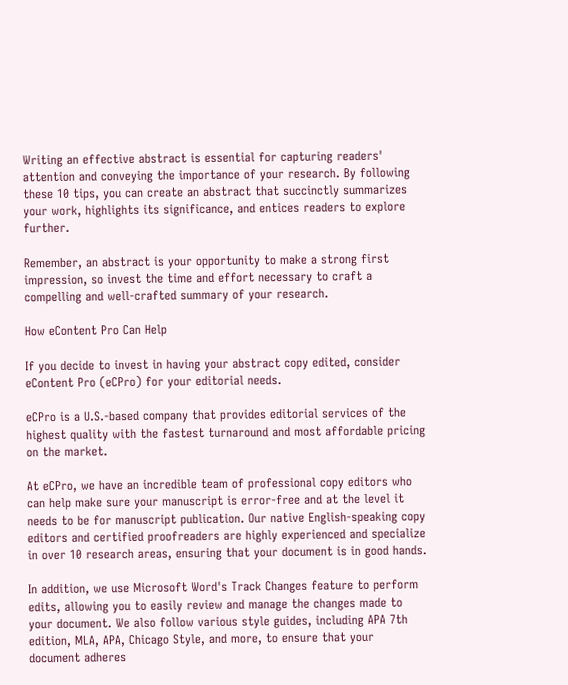Writing an effective abstract is essential for capturing readers' attention and conveying the importance of your research. By following these 10 tips, you can create an abstract that succinctly summarizes your work, highlights its significance, and entices readers to explore further.

Remember, an abstract is your opportunity to make a strong first impression, so invest the time and effort necessary to craft a compelling and well-crafted summary of your research.

How eContent Pro Can Help

If you decide to invest in having your abstract copy edited, consider eContent Pro (eCPro) for your editorial needs.

eCPro is a U.S.-based company that provides editorial services of the highest quality with the fastest turnaround and most affordable pricing on the market.

At eCPro, we have an incredible team of professional copy editors who can help make sure your manuscript is error-free and at the level it needs to be for manuscript publication. Our native English-speaking copy editors and certified proofreaders are highly experienced and specialize in over 10 research areas, ensuring that your document is in good hands.

In addition, we use Microsoft Word's Track Changes feature to perform edits, allowing you to easily review and manage the changes made to your document. We also follow various style guides, including APA 7th edition, MLA, APA, Chicago Style, and more, to ensure that your document adheres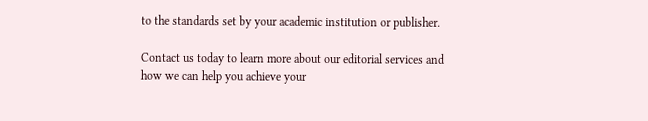to the standards set by your academic institution or publisher.

Contact us today to learn more about our editorial services and how we can help you achieve your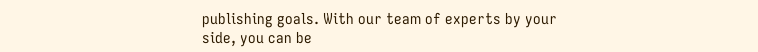publishing goals. With our team of experts by your side, you can be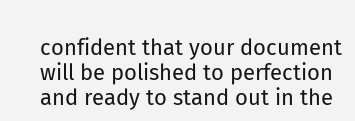confident that your document will be polished to perfection and ready to stand out in the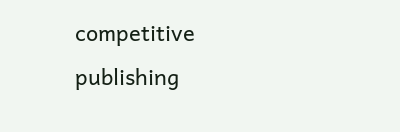competitive publishing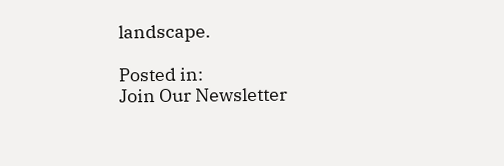landscape.

Posted in:
Join Our Newsletter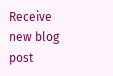Receive new blog post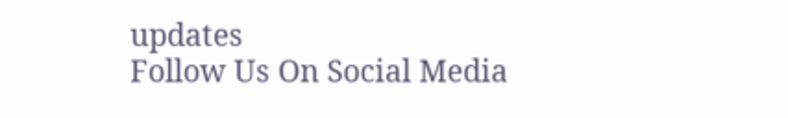updates
Follow Us On Social Media